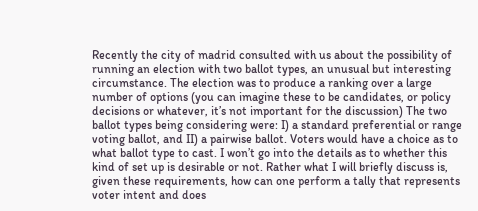Recently the city of madrid consulted with us about the possibility of running an election with two ballot types, an unusual but interesting circumstance. The election was to produce a ranking over a large number of options (you can imagine these to be candidates, or policy decisions or whatever, it’s not important for the discussion) The two ballot types being considering were: I) a standard preferential or range voting ballot, and II) a pairwise ballot. Voters would have a choice as to what ballot type to cast. I won’t go into the details as to whether this kind of set up is desirable or not. Rather what I will briefly discuss is, given these requirements, how can one perform a tally that represents voter intent and does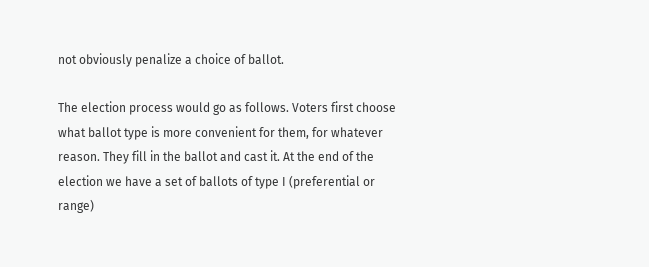not obviously penalize a choice of ballot.

The election process would go as follows. Voters first choose what ballot type is more convenient for them, for whatever reason. They fill in the ballot and cast it. At the end of the election we have a set of ballots of type I (preferential or range)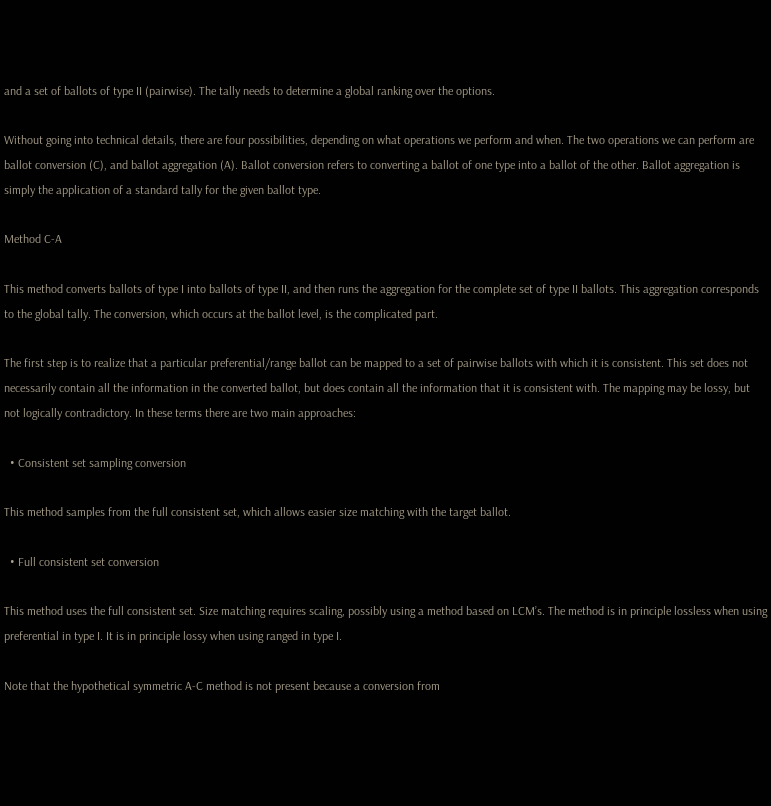and a set of ballots of type II (pairwise). The tally needs to determine a global ranking over the options.

Without going into technical details, there are four possibilities, depending on what operations we perform and when. The two operations we can perform are ballot conversion (C), and ballot aggregation (A). Ballot conversion refers to converting a ballot of one type into a ballot of the other. Ballot aggregation is simply the application of a standard tally for the given ballot type.

Method C-A

This method converts ballots of type I into ballots of type II, and then runs the aggregation for the complete set of type II ballots. This aggregation corresponds to the global tally. The conversion, which occurs at the ballot level, is the complicated part.

The first step is to realize that a particular preferential/range ballot can be mapped to a set of pairwise ballots with which it is consistent. This set does not necessarily contain all the information in the converted ballot, but does contain all the information that it is consistent with. The mapping may be lossy, but not logically contradictory. In these terms there are two main approaches:

  • Consistent set sampling conversion

This method samples from the full consistent set, which allows easier size matching with the target ballot.

  • Full consistent set conversion

This method uses the full consistent set. Size matching requires scaling, possibly using a method based on LCM’s. The method is in principle lossless when using preferential in type I. It is in principle lossy when using ranged in type I.

Note that the hypothetical symmetric A-C method is not present because a conversion from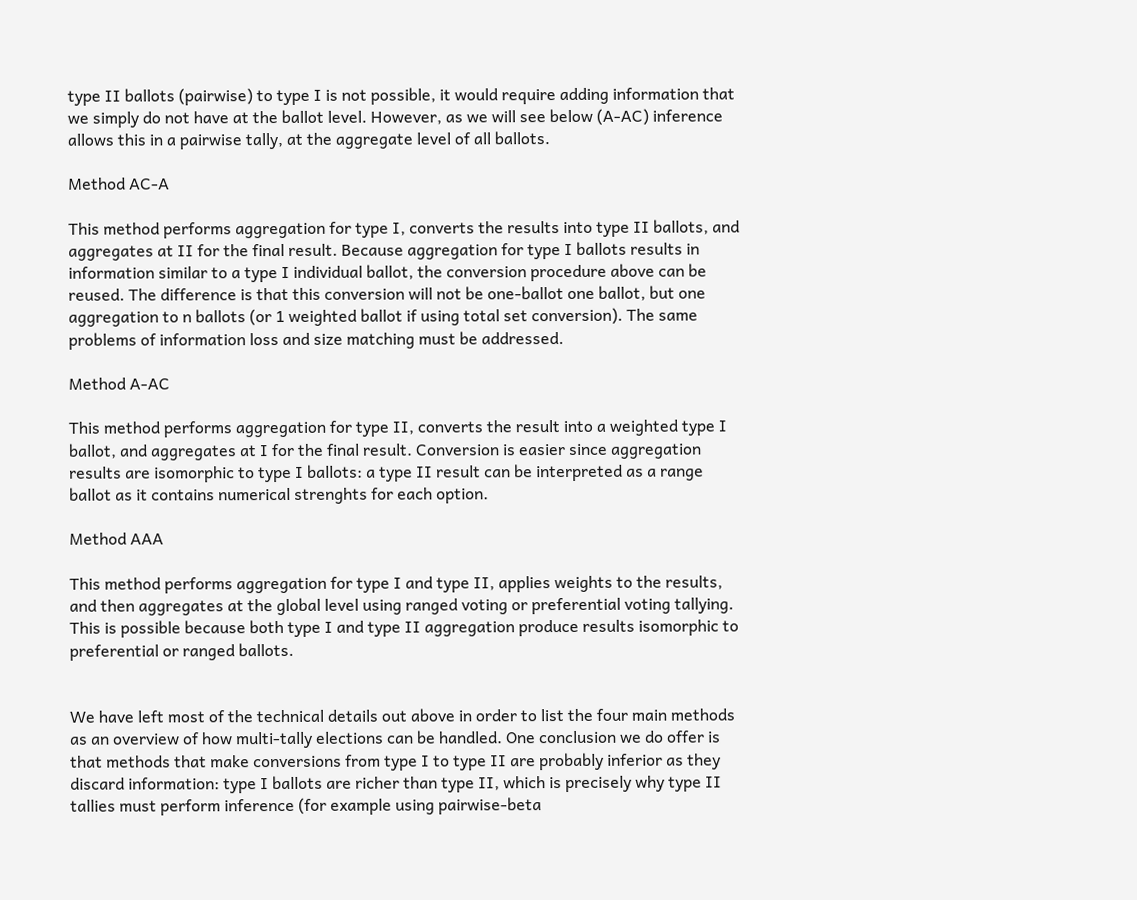type II ballots (pairwise) to type I is not possible, it would require adding information that we simply do not have at the ballot level. However, as we will see below (A-AC) inference allows this in a pairwise tally, at the aggregate level of all ballots.

Method AC-A

This method performs aggregation for type I, converts the results into type II ballots, and aggregates at II for the final result. Because aggregation for type I ballots results in information similar to a type I individual ballot, the conversion procedure above can be reused. The difference is that this conversion will not be one-ballot one ballot, but one aggregation to n ballots (or 1 weighted ballot if using total set conversion). The same problems of information loss and size matching must be addressed.

Method A-AC

This method performs aggregation for type II, converts the result into a weighted type I ballot, and aggregates at I for the final result. Conversion is easier since aggregation results are isomorphic to type I ballots: a type II result can be interpreted as a range ballot as it contains numerical strenghts for each option.

Method AAA

This method performs aggregation for type I and type II, applies weights to the results, and then aggregates at the global level using ranged voting or preferential voting tallying. This is possible because both type I and type II aggregation produce results isomorphic to preferential or ranged ballots.


We have left most of the technical details out above in order to list the four main methods as an overview of how multi-tally elections can be handled. One conclusion we do offer is that methods that make conversions from type I to type II are probably inferior as they discard information: type I ballots are richer than type II, which is precisely why type II tallies must perform inference (for example using pairwise-beta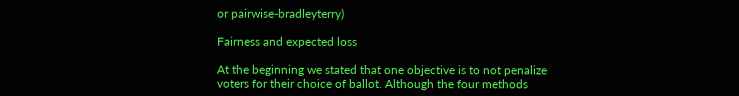or pairwise-bradleyterry)

Fairness and expected loss

At the beginning we stated that one objective is to not penalize voters for their choice of ballot. Although the four methods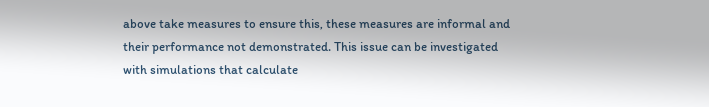above take measures to ensure this, these measures are informal and their performance not demonstrated. This issue can be investigated with simulations that calculate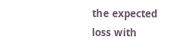the expected loss with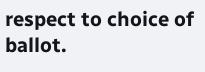respect to choice of ballot.